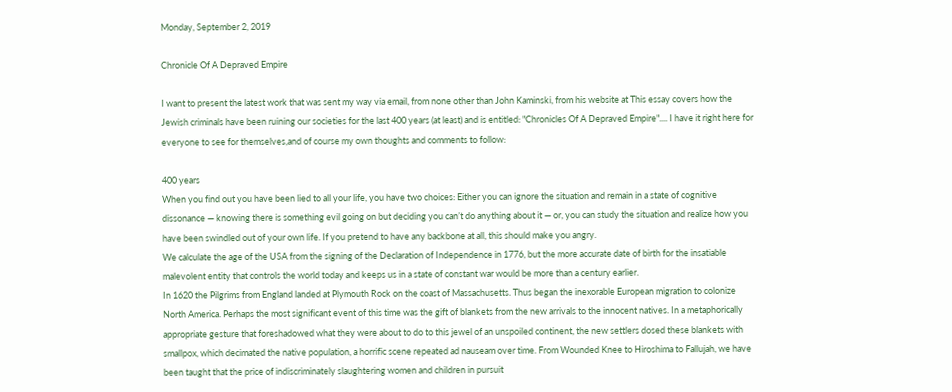Monday, September 2, 2019

Chronicle Of A Depraved Empire

I want to present the latest work that was sent my way via email, from none other than John Kaminski, from his website at This essay covers how the Jewish criminals have been ruining our societies for the last 400 years (at least) and is entitled: "Chronicles Of A Depraved Empire".... I have it right here for everyone to see for themselves,and of course my own thoughts and comments to follow:

400 years
When you find out you have been lied to all your life, you have two choices: Either you can ignore the situation and remain in a state of cognitive dissonance — knowing there is something evil going on but deciding you can’t do anything about it — or, you can study the situation and realize how you have been swindled out of your own life. If you pretend to have any backbone at all, this should make you angry.
We calculate the age of the USA from the signing of the Declaration of Independence in 1776, but the more accurate date of birth for the insatiable malevolent entity that controls the world today and keeps us in a state of constant war would be more than a century earlier.
In 1620 the Pilgrims from England landed at Plymouth Rock on the coast of Massachusetts. Thus began the inexorable European migration to colonize North America. Perhaps the most significant event of this time was the gift of blankets from the new arrivals to the innocent natives. In a metaphorically appropriate gesture that foreshadowed what they were about to do to this jewel of an unspoiled continent, the new settlers dosed these blankets with smallpox, which decimated the native population, a horrific scene repeated ad nauseam over time. From Wounded Knee to Hiroshima to Fallujah, we have been taught that the price of indiscriminately slaughtering women and children in pursuit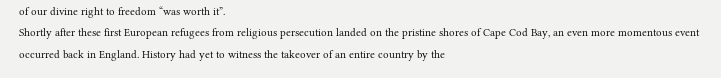of our divine right to freedom “was worth it”.
Shortly after these first European refugees from religious persecution landed on the pristine shores of Cape Cod Bay, an even more momentous event occurred back in England. History had yet to witness the takeover of an entire country by the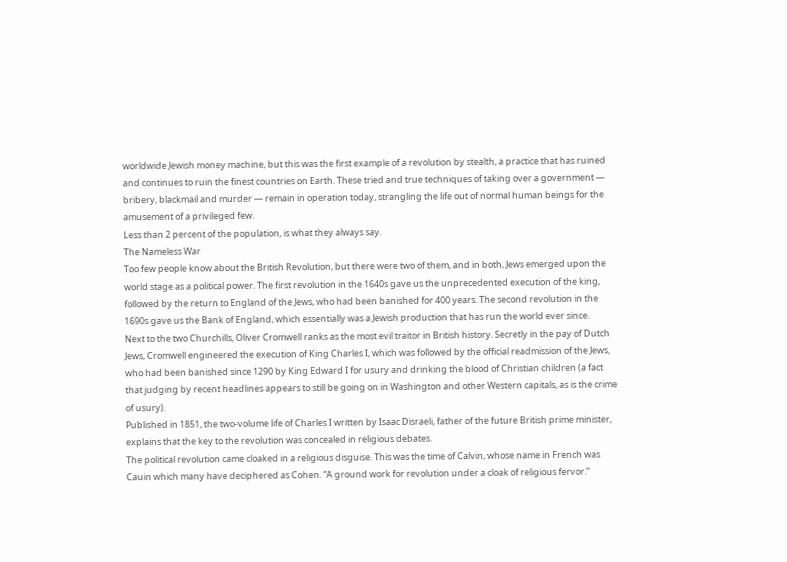worldwide Jewish money machine, but this was the first example of a revolution by stealth, a practice that has ruined and continues to ruin the finest countries on Earth. These tried and true techniques of taking over a government — bribery, blackmail and murder — remain in operation today, strangling the life out of normal human beings for the amusement of a privileged few.
Less than 2 percent of the population, is what they always say.
The Nameless War
Too few people know about the British Revolution, but there were two of them, and in both, Jews emerged upon the world stage as a political power. The first revolution in the 1640s gave us the unprecedented execution of the king, followed by the return to England of the Jews, who had been banished for 400 years. The second revolution in the 1690s gave us the Bank of England, which essentially was a Jewish production that has run the world ever since.
Next to the two Churchills, Oliver Cromwell ranks as the most evil traitor in British history. Secretly in the pay of Dutch Jews, Cromwell engineered the execution of King Charles I, which was followed by the official readmission of the Jews, who had been banished since 1290 by King Edward I for usury and drinking the blood of Christian children (a fact that judging by recent headlines appears to still be going on in Washington and other Western capitals, as is the crime of usury).
Published in 1851, the two-volume life of Charles I written by Isaac Disraeli, father of the future British prime minister, explains that the key to the revolution was concealed in religious debates.
The political revolution came cloaked in a religious disguise. This was the time of Calvin, whose name in French was Cauin which many have deciphered as Cohen. “A ground work for revolution under a cloak of religious fervor.”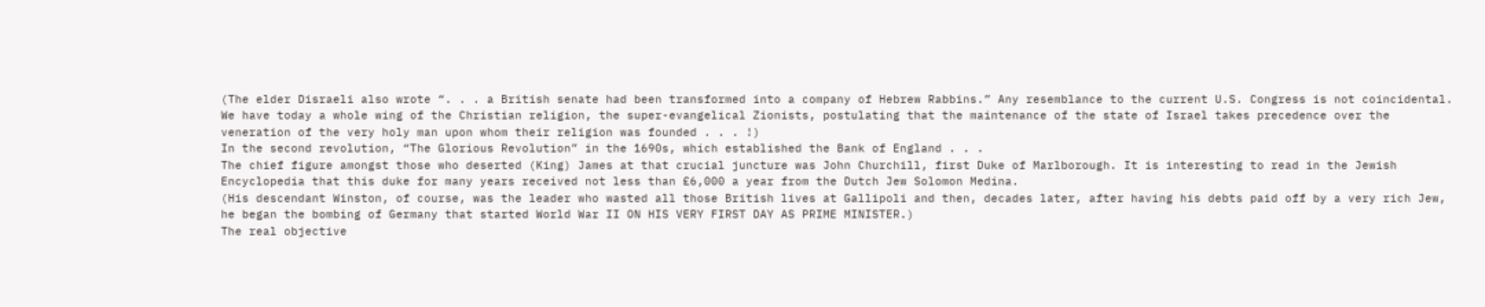(The elder Disraeli also wrote “. . . a British senate had been transformed into a company of Hebrew Rabbins.” Any resemblance to the current U.S. Congress is not coincidental. We have today a whole wing of the Christian religion, the super-evangelical Zionists, postulating that the maintenance of the state of Israel takes precedence over the veneration of the very holy man upon whom their religion was founded . . . !)
In the second revolution, “The Glorious Revolution” in the 1690s, which established the Bank of England . . .
The chief figure amongst those who deserted (King) James at that crucial juncture was John Churchill, first Duke of Marlborough. It is interesting to read in the Jewish Encyclopedia that this duke for many years received not less than £6,000 a year from the Dutch Jew Solomon Medina.
(His descendant Winston, of course, was the leader who wasted all those British lives at Gallipoli and then, decades later, after having his debts paid off by a very rich Jew, he began the bombing of Germany that started World War II ON HIS VERY FIRST DAY AS PRIME MINISTER.)
The real objective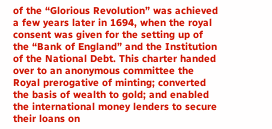of the “Glorious Revolution” was achieved a few years later in 1694, when the royal consent was given for the setting up of the “Bank of England” and the Institution of the National Debt. This charter handed over to an anonymous committee the Royal prerogative of minting; converted the basis of wealth to gold; and enabled the international money lenders to secure their loans on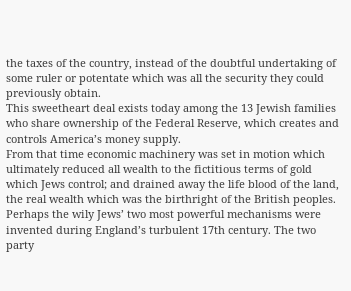the taxes of the country, instead of the doubtful undertaking of some ruler or potentate which was all the security they could previously obtain.
This sweetheart deal exists today among the 13 Jewish families who share ownership of the Federal Reserve, which creates and controls America’s money supply.
From that time economic machinery was set in motion which ultimately reduced all wealth to the fictitious terms of gold which Jews control; and drained away the life blood of the land, the real wealth which was the birthright of the British peoples.
Perhaps the wily Jews’ two most powerful mechanisms were invented during England’s turbulent 17th century. The two party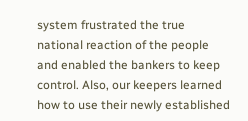system frustrated the true national reaction of the people and enabled the bankers to keep control. Also, our keepers learned how to use their newly established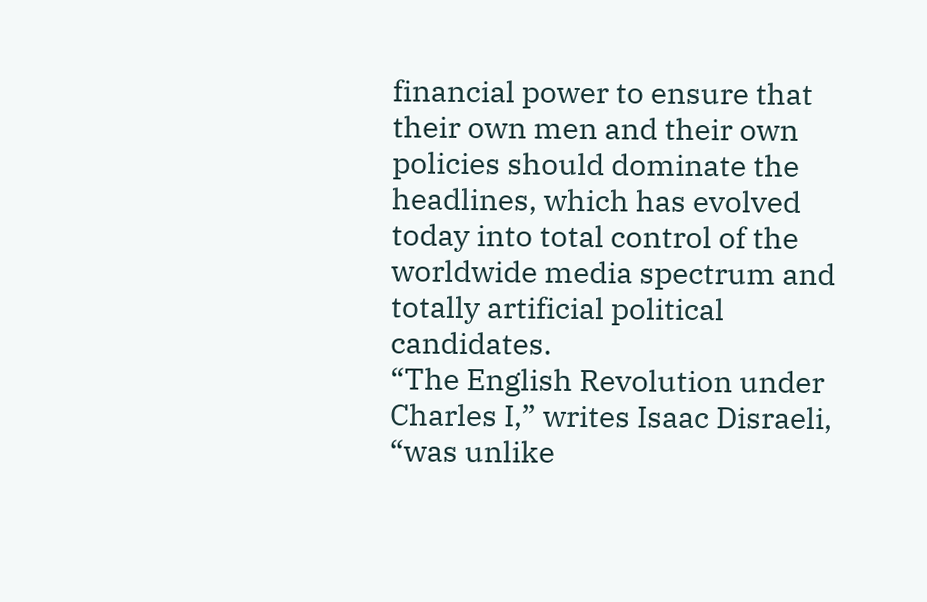financial power to ensure that their own men and their own policies should dominate the headlines, which has evolved today into total control of the worldwide media spectrum and totally artificial political candidates.
“The English Revolution under Charles I,” writes Isaac Disraeli, “was unlike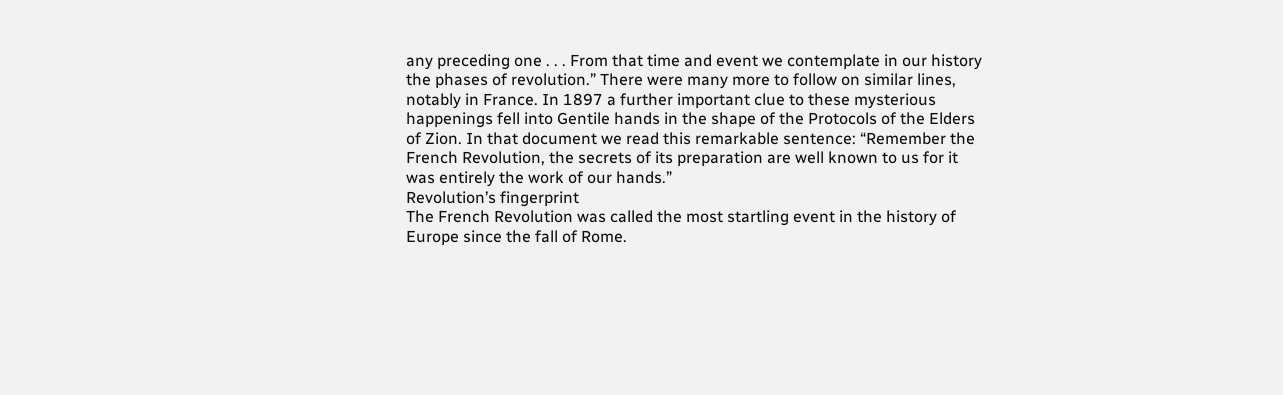any preceding one . . . From that time and event we contemplate in our history the phases of revolution.” There were many more to follow on similar lines, notably in France. In 1897 a further important clue to these mysterious happenings fell into Gentile hands in the shape of the Protocols of the Elders of Zion. In that document we read this remarkable sentence: “Remember the French Revolution, the secrets of its preparation are well known to us for it was entirely the work of our hands.”
Revolution’s fingerprint
The French Revolution was called the most startling event in the history of Europe since the fall of Rome.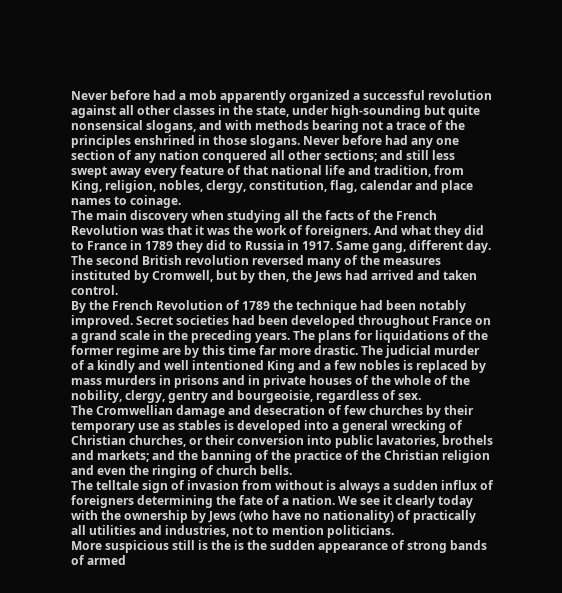Never before had a mob apparently organized a successful revolution against all other classes in the state, under high-sounding but quite nonsensical slogans, and with methods bearing not a trace of the principles enshrined in those slogans. Never before had any one section of any nation conquered all other sections; and still less swept away every feature of that national life and tradition, from King, religion, nobles, clergy, constitution, flag, calendar and place names to coinage.
The main discovery when studying all the facts of the French Revolution was that it was the work of foreigners. And what they did to France in 1789 they did to Russia in 1917. Same gang, different day.
The second British revolution reversed many of the measures instituted by Cromwell, but by then, the Jews had arrived and taken control.
By the French Revolution of 1789 the technique had been notably improved. Secret societies had been developed throughout France on a grand scale in the preceding years. The plans for liquidations of the former regime are by this time far more drastic. The judicial murder of a kindly and well intentioned King and a few nobles is replaced by mass murders in prisons and in private houses of the whole of the nobility, clergy, gentry and bourgeoisie, regardless of sex.
The Cromwellian damage and desecration of few churches by their temporary use as stables is developed into a general wrecking of Christian churches, or their conversion into public lavatories, brothels and markets; and the banning of the practice of the Christian religion and even the ringing of church bells.
The telltale sign of invasion from without is always a sudden influx of foreigners determining the fate of a nation. We see it clearly today with the ownership by Jews (who have no nationality) of practically all utilities and industries, not to mention politicians.
More suspicious still is the is the sudden appearance of strong bands of armed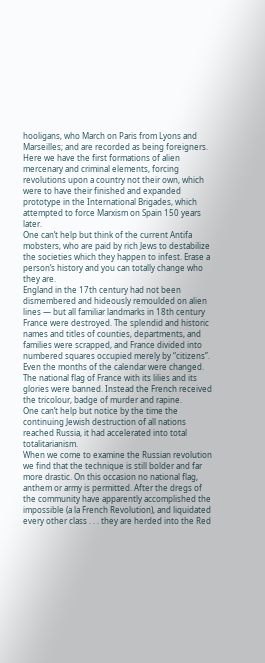hooligans, who March on Paris from Lyons and Marseilles; and are recorded as being foreigners. Here we have the first formations of alien mercenary and criminal elements, forcing revolutions upon a country not their own, which were to have their finished and expanded prototype in the International Brigades, which attempted to force Marxism on Spain 150 years later.
One can’t help but think of the current Antifa mobsters, who are paid by rich Jews to destabilize the societies which they happen to infest. Erase a person’s history and you can totally change who they are.
England in the 17th century had not been dismembered and hideously remoulded on alien lines — but all familiar landmarks in 18th century France were destroyed. The splendid and historic names and titles of counties, departments, and families were scrapped, and France divided into numbered squares occupied merely by “citizens”. Even the months of the calendar were changed. The national flag of France with its lilies and its glories were banned. Instead the French received the tricolour, badge of murder and rapine.
One can’t help but notice by the time the continuing Jewish destruction of all nations reached Russia, it had accelerated into total totalitarianism.
When we come to examine the Russian revolution we find that the technique is still bolder and far more drastic. On this occasion no national flag, anthem or army is permitted. After the dregs of the community have apparently accomplished the impossible (a la French Revolution), and liquidated every other class . . . they are herded into the Red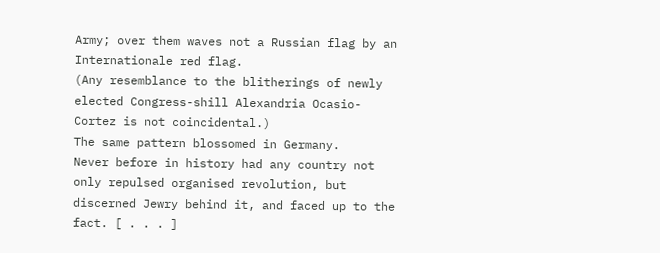Army; over them waves not a Russian flag by an Internationale red flag.
(Any resemblance to the blitherings of newly elected Congress-shill Alexandria Ocasio-Cortez is not coincidental.)
The same pattern blossomed in Germany.
Never before in history had any country not only repulsed organised revolution, but discerned Jewry behind it, and faced up to the fact. [ . . . ]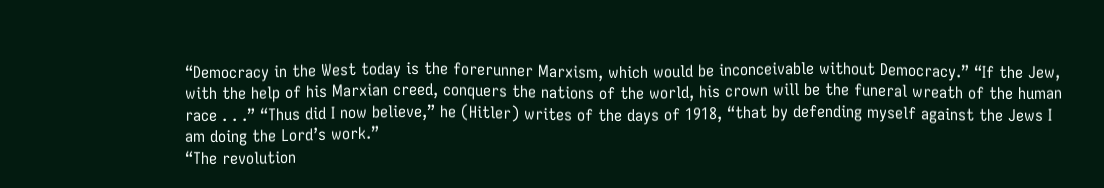“Democracy in the West today is the forerunner Marxism, which would be inconceivable without Democracy.” “If the Jew, with the help of his Marxian creed, conquers the nations of the world, his crown will be the funeral wreath of the human race . . .” “Thus did I now believe,” he (Hitler) writes of the days of 1918, “that by defending myself against the Jews I am doing the Lord’s work.”
“The revolution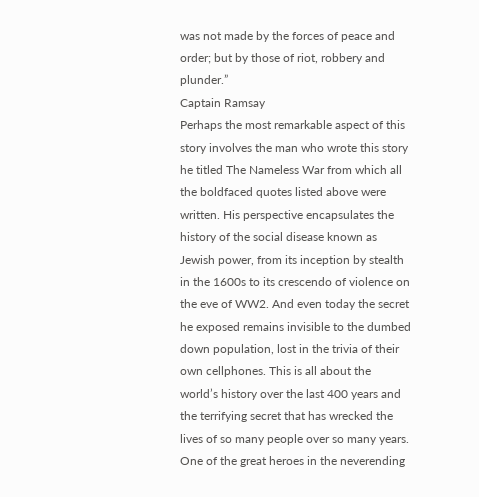was not made by the forces of peace and order; but by those of riot, robbery and plunder.”
Captain Ramsay
Perhaps the most remarkable aspect of this story involves the man who wrote this story he titled The Nameless War from which all the boldfaced quotes listed above were written. His perspective encapsulates the history of the social disease known as Jewish power, from its inception by stealth in the 1600s to its crescendo of violence on the eve of WW2. And even today the secret he exposed remains invisible to the dumbed down population, lost in the trivia of their own cellphones. This is all about the world’s history over the last 400 years and the terrifying secret that has wrecked the lives of so many people over so many years.
One of the great heroes in the neverending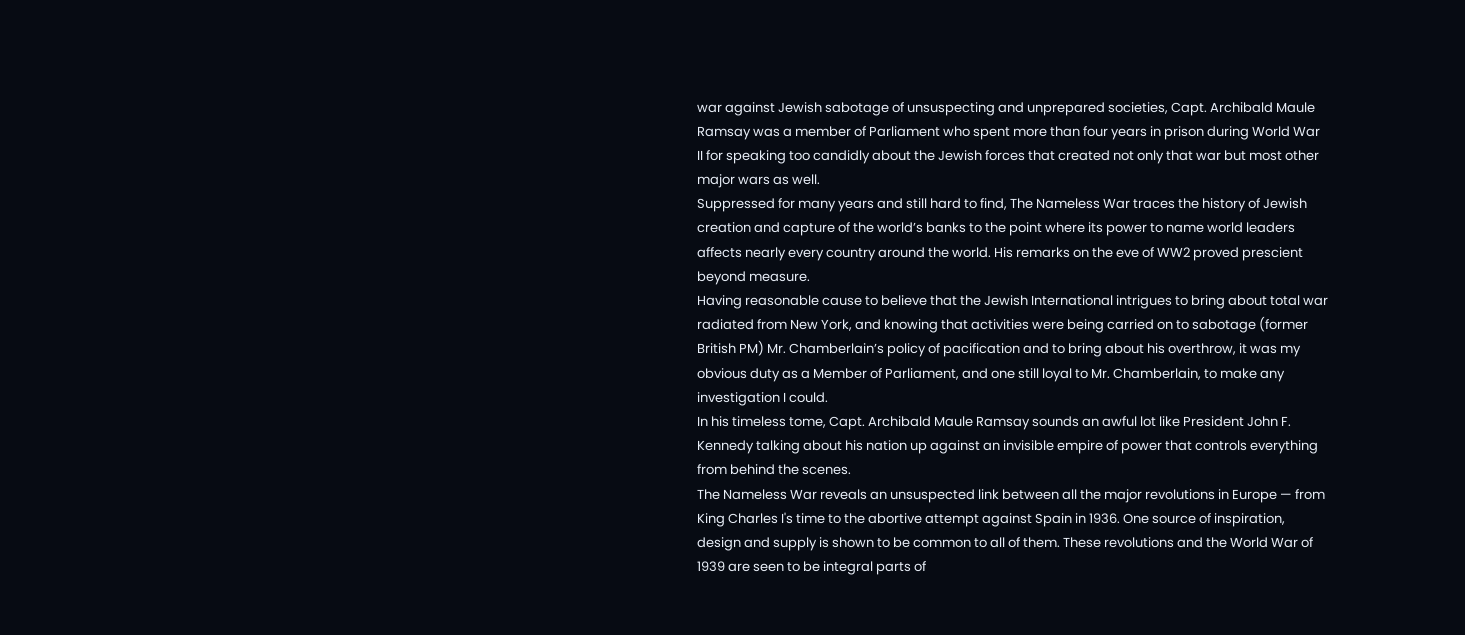war against Jewish sabotage of unsuspecting and unprepared societies, Capt. Archibald Maule Ramsay was a member of Parliament who spent more than four years in prison during World War II for speaking too candidly about the Jewish forces that created not only that war but most other major wars as well.
Suppressed for many years and still hard to find, The Nameless War traces the history of Jewish creation and capture of the world’s banks to the point where its power to name world leaders affects nearly every country around the world. His remarks on the eve of WW2 proved prescient beyond measure.
Having reasonable cause to believe that the Jewish International intrigues to bring about total war radiated from New York, and knowing that activities were being carried on to sabotage (former British PM) Mr. Chamberlain’s policy of pacification and to bring about his overthrow, it was my obvious duty as a Member of Parliament, and one still loyal to Mr. Chamberlain, to make any investigation I could.
In his timeless tome, Capt. Archibald Maule Ramsay sounds an awful lot like President John F. Kennedy talking about his nation up against an invisible empire of power that controls everything from behind the scenes.
The Nameless War reveals an unsuspected link between all the major revolutions in Europe — from King Charles I's time to the abortive attempt against Spain in 1936. One source of inspiration, design and supply is shown to be common to all of them. These revolutions and the World War of 1939 are seen to be integral parts of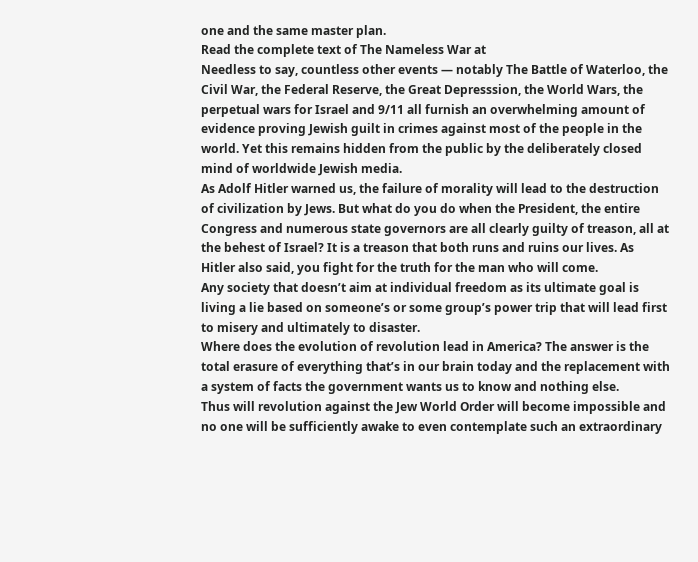one and the same master plan.
Read the complete text of The Nameless War at
Needless to say, countless other events — notably The Battle of Waterloo, the Civil War, the Federal Reserve, the Great Depresssion, the World Wars, the perpetual wars for Israel and 9/11 all furnish an overwhelming amount of evidence proving Jewish guilt in crimes against most of the people in the world. Yet this remains hidden from the public by the deliberately closed mind of worldwide Jewish media.
As Adolf Hitler warned us, the failure of morality will lead to the destruction of civilization by Jews. But what do you do when the President, the entire Congress and numerous state governors are all clearly guilty of treason, all at the behest of Israel? It is a treason that both runs and ruins our lives. As Hitler also said, you fight for the truth for the man who will come.
Any society that doesn’t aim at individual freedom as its ultimate goal is living a lie based on someone’s or some group’s power trip that will lead first to misery and ultimately to disaster.
Where does the evolution of revolution lead in America? The answer is the total erasure of everything that’s in our brain today and the replacement with a system of facts the government wants us to know and nothing else.
Thus will revolution against the Jew World Order will become impossible and no one will be sufficiently awake to even contemplate such an extraordinary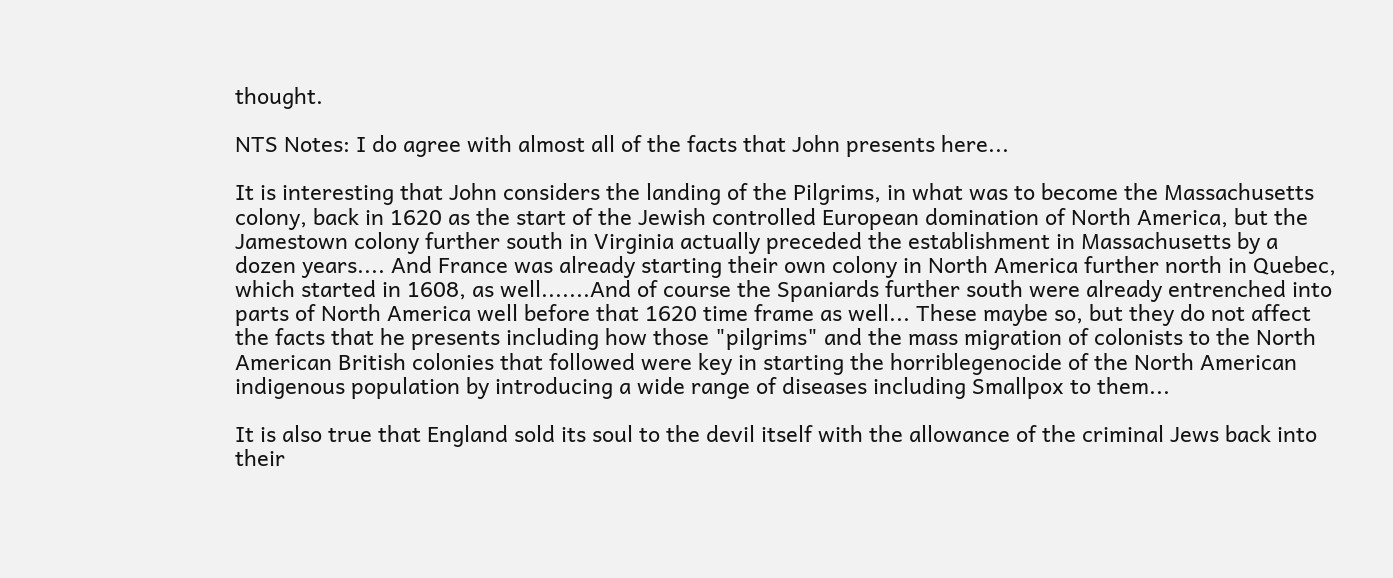thought.

NTS Notes: I do agree with almost all of the facts that John presents here...

It is interesting that John considers the landing of the Pilgrims, in what was to become the Massachusetts colony, back in 1620 as the start of the Jewish controlled European domination of North America, but the Jamestown colony further south in Virginia actually preceded the establishment in Massachusetts by a dozen years.... And France was already starting their own colony in North America further north in Quebec, which started in 1608, as well.......And of course the Spaniards further south were already entrenched into parts of North America well before that 1620 time frame as well... These maybe so, but they do not affect the facts that he presents including how those "pilgrims" and the mass migration of colonists to the North American British colonies that followed were key in starting the horriblegenocide of the North American indigenous population by introducing a wide range of diseases including Smallpox to them...

It is also true that England sold its soul to the devil itself with the allowance of the criminal Jews back into their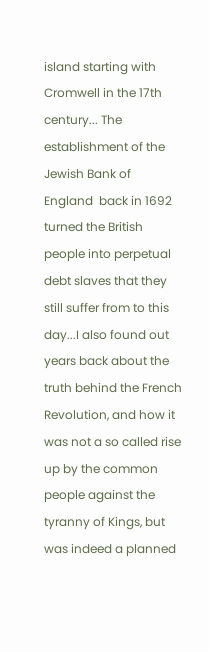island starting with Cromwell in the 17th century... The establishment of the Jewish Bank of England  back in 1692 turned the British people into perpetual debt slaves that they still suffer from to this day...I also found out years back about the truth behind the French Revolution, and how it was not a so called rise up by the common people against the tyranny of Kings, but was indeed a planned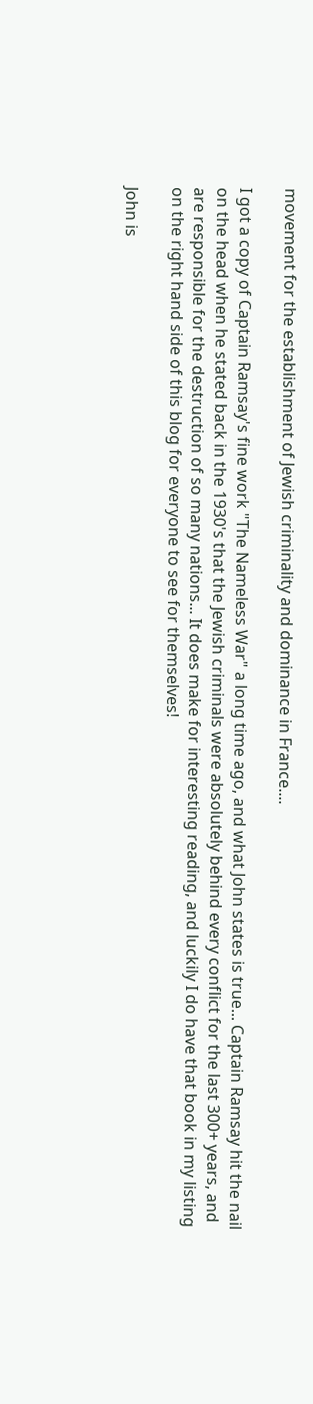movement for the establishment of Jewish criminality and dominance in France....

I got a copy of Captain Ramsay's fine work "The Nameless War" a long time ago, and what John states is true... Captain Ramsay hit the nail on the head when he stated back in the 1930's that the Jewish criminals were absolutely behind every conflict for the last 300+ years, and are responsible for the destruction of so many nations... It does make for interesting reading, and luckily I do have that book in my listing on the right hand side of this blog for everyone to see for themselves!

John is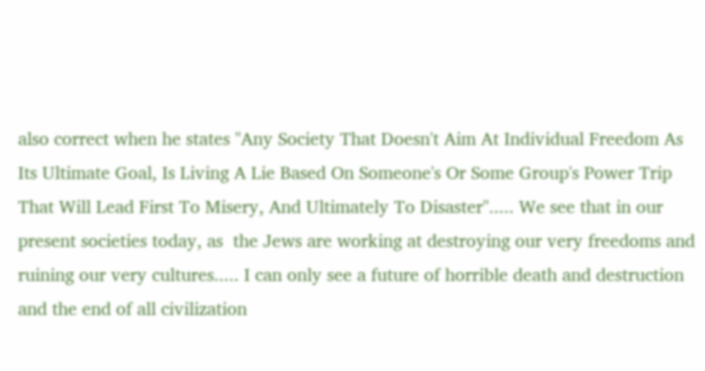also correct when he states "Any Society That Doesn't Aim At Individual Freedom As Its Ultimate Goal, Is Living A Lie Based On Someone's Or Some Group's Power Trip That Will Lead First To Misery, And Ultimately To Disaster"..... We see that in our present societies today, as  the Jews are working at destroying our very freedoms and ruining our very cultures..... I can only see a future of horrible death and destruction and the end of all civilization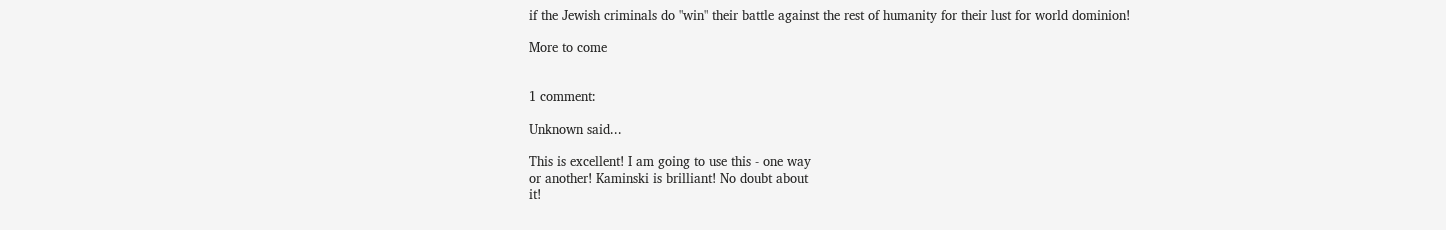if the Jewish criminals do "win" their battle against the rest of humanity for their lust for world dominion!

More to come


1 comment:

Unknown said...

This is excellent! I am going to use this - one way
or another! Kaminski is brilliant! No doubt about
it!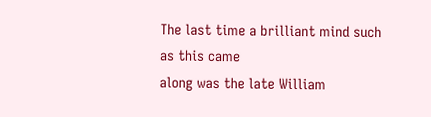The last time a brilliant mind such as this came
along was the late William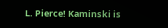L. Pierce! Kaminski is